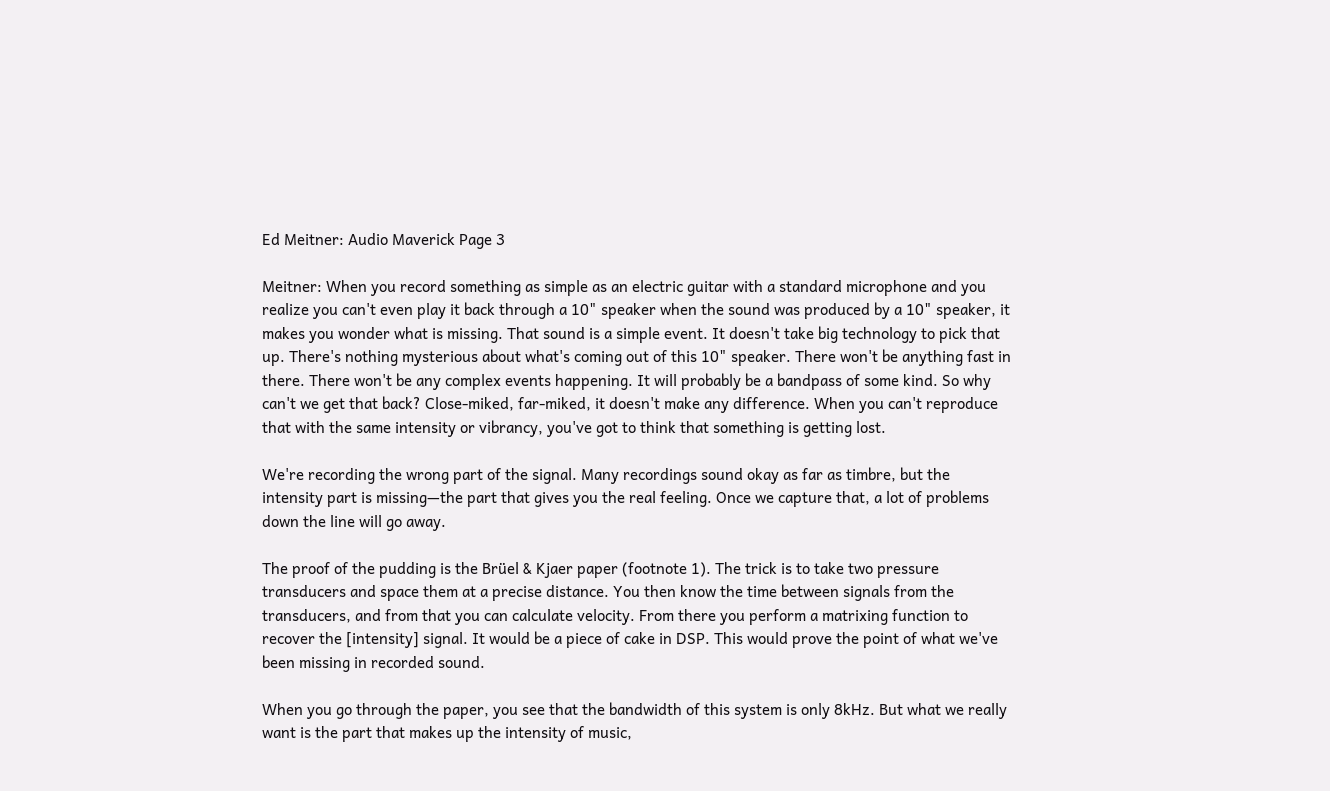Ed Meitner: Audio Maverick Page 3

Meitner: When you record something as simple as an electric guitar with a standard microphone and you realize you can't even play it back through a 10" speaker when the sound was produced by a 10" speaker, it makes you wonder what is missing. That sound is a simple event. It doesn't take big technology to pick that up. There's nothing mysterious about what's coming out of this 10" speaker. There won't be anything fast in there. There won't be any complex events happening. It will probably be a bandpass of some kind. So why can't we get that back? Close-miked, far-miked, it doesn't make any difference. When you can't reproduce that with the same intensity or vibrancy, you've got to think that something is getting lost.

We're recording the wrong part of the signal. Many recordings sound okay as far as timbre, but the intensity part is missing—the part that gives you the real feeling. Once we capture that, a lot of problems down the line will go away.

The proof of the pudding is the Brüel & Kjaer paper (footnote 1). The trick is to take two pressure transducers and space them at a precise distance. You then know the time between signals from the transducers, and from that you can calculate velocity. From there you perform a matrixing function to recover the [intensity] signal. It would be a piece of cake in DSP. This would prove the point of what we've been missing in recorded sound.

When you go through the paper, you see that the bandwidth of this system is only 8kHz. But what we really want is the part that makes up the intensity of music,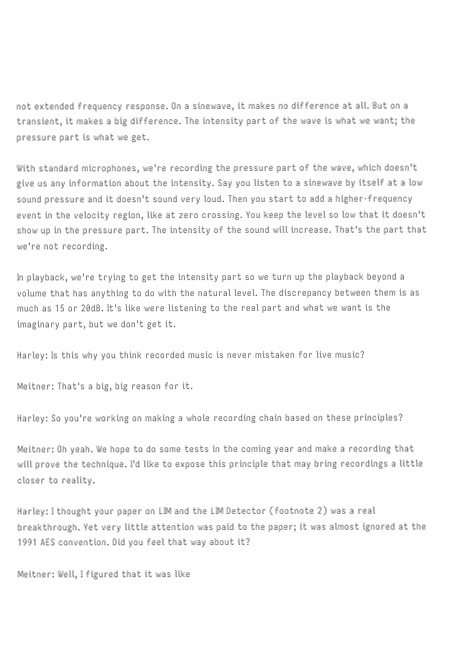not extended frequency response. On a sinewave, it makes no difference at all. But on a transient, it makes a big difference. The intensity part of the wave is what we want; the pressure part is what we get.

With standard microphones, we're recording the pressure part of the wave, which doesn't give us any information about the intensity. Say you listen to a sinewave by itself at a low sound pressure and it doesn't sound very loud. Then you start to add a higher-frequency event in the velocity region, like at zero crossing. You keep the level so low that it doesn't show up in the pressure part. The intensity of the sound will increase. That's the part that we're not recording.

In playback, we're trying to get the intensity part so we turn up the playback beyond a volume that has anything to do with the natural level. The discrepancy between them is as much as 15 or 20dB. It's like were listening to the real part and what we want is the imaginary part, but we don't get it.

Harley: Is this why you think recorded music is never mistaken for live music?

Meitner: That's a big, big reason for it.

Harley: So you're working on making a whole recording chain based on these principles?

Meitner: Oh yeah. We hope to do some tests in the coming year and make a recording that will prove the technique. I'd like to expose this principle that may bring recordings a little closer to reality.

Harley: I thought your paper on LIM and the LIM Detector (footnote 2) was a real breakthrough. Yet very little attention was paid to the paper; it was almost ignored at the 1991 AES convention. Did you feel that way about it?

Meitner: Well, I figured that it was like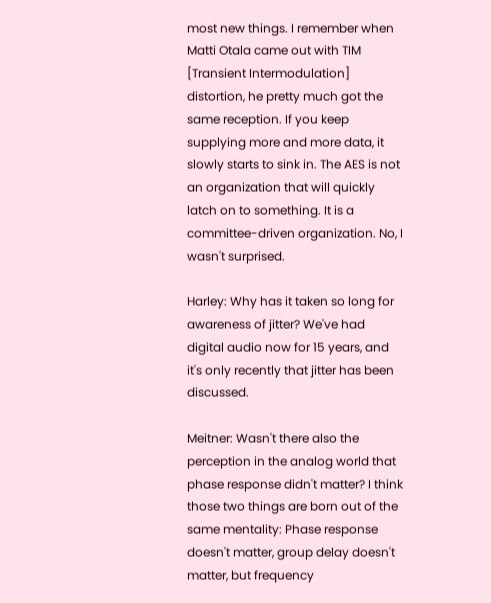most new things. I remember when Matti Otala came out with TIM [Transient Intermodulation] distortion, he pretty much got the same reception. If you keep supplying more and more data, it slowly starts to sink in. The AES is not an organization that will quickly latch on to something. It is a committee-driven organization. No, I wasn't surprised.

Harley: Why has it taken so long for awareness of jitter? We've had digital audio now for 15 years, and it's only recently that jitter has been discussed.

Meitner: Wasn't there also the perception in the analog world that phase response didn't matter? I think those two things are born out of the same mentality: Phase response doesn't matter, group delay doesn't matter, but frequency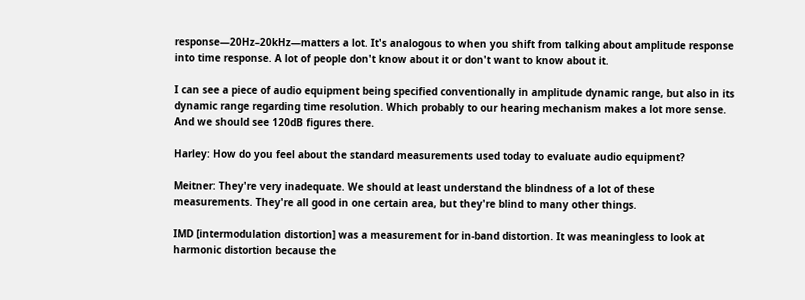response—20Hz–20kHz—matters a lot. It's analogous to when you shift from talking about amplitude response into time response. A lot of people don't know about it or don't want to know about it.

I can see a piece of audio equipment being specified conventionally in amplitude dynamic range, but also in its dynamic range regarding time resolution. Which probably to our hearing mechanism makes a lot more sense. And we should see 120dB figures there.

Harley: How do you feel about the standard measurements used today to evaluate audio equipment?

Meitner: They're very inadequate. We should at least understand the blindness of a lot of these measurements. They're all good in one certain area, but they're blind to many other things.

IMD [intermodulation distortion] was a measurement for in-band distortion. It was meaningless to look at harmonic distortion because the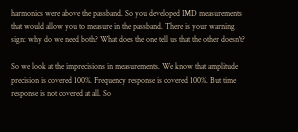harmonics were above the passband. So you developed IMD measurements that would allow you to measure in the passband. There is your warning sign: why do we need both? What does the one tell us that the other doesn't?

So we look at the imprecisions in measurements. We know that amplitude precision is covered 100%. Frequency response is covered 100%. But time response is not covered at all. So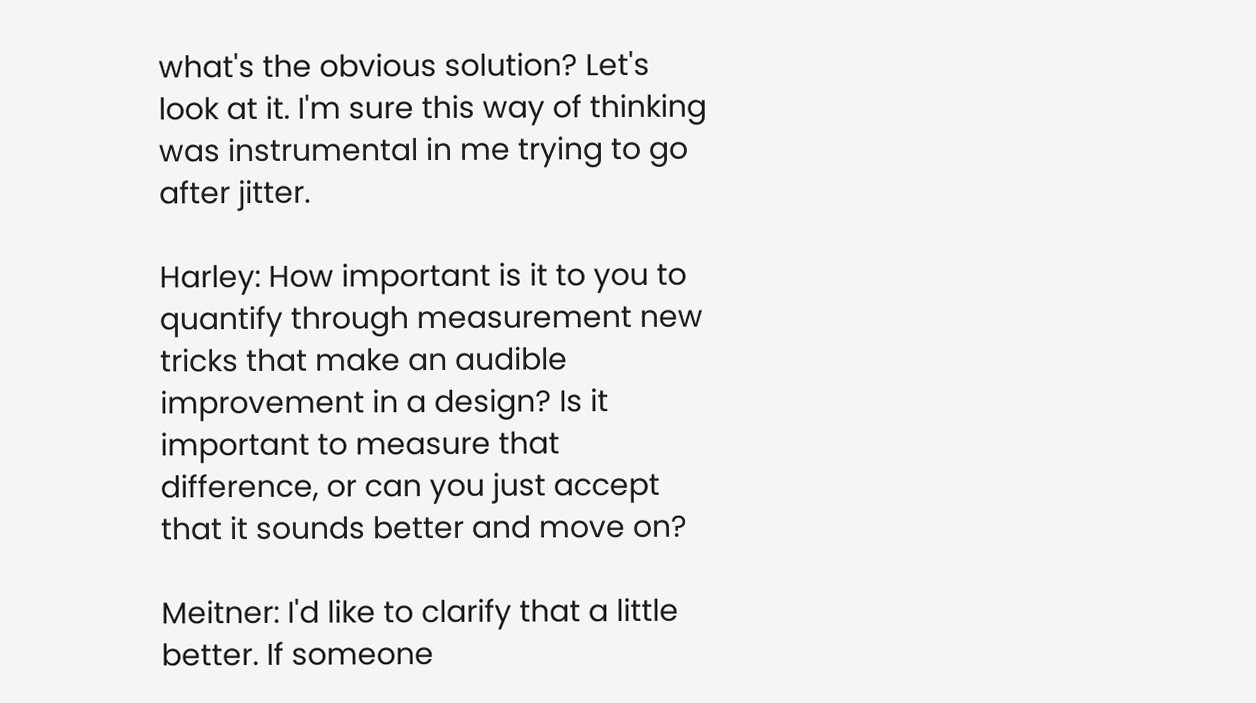what's the obvious solution? Let's look at it. I'm sure this way of thinking was instrumental in me trying to go after jitter.

Harley: How important is it to you to quantify through measurement new tricks that make an audible improvement in a design? Is it important to measure that difference, or can you just accept that it sounds better and move on?

Meitner: I'd like to clarify that a little better. If someone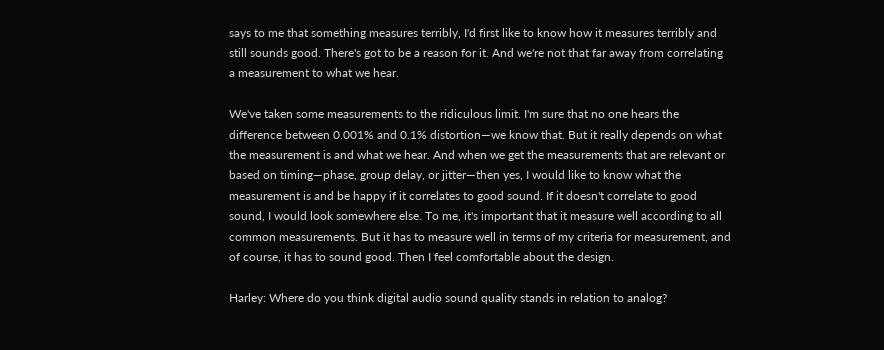says to me that something measures terribly, I'd first like to know how it measures terribly and still sounds good. There's got to be a reason for it. And we're not that far away from correlating a measurement to what we hear.

We've taken some measurements to the ridiculous limit. I'm sure that no one hears the difference between 0.001% and 0.1% distortion—we know that. But it really depends on what the measurement is and what we hear. And when we get the measurements that are relevant or based on timing—phase, group delay, or jitter—then yes, I would like to know what the measurement is and be happy if it correlates to good sound. If it doesn't correlate to good sound, I would look somewhere else. To me, it's important that it measure well according to all common measurements. But it has to measure well in terms of my criteria for measurement, and of course, it has to sound good. Then I feel comfortable about the design.

Harley: Where do you think digital audio sound quality stands in relation to analog?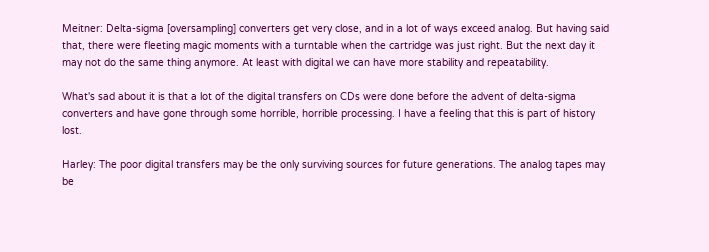Meitner: Delta-sigma [oversampling] converters get very close, and in a lot of ways exceed analog. But having said that, there were fleeting magic moments with a turntable when the cartridge was just right. But the next day it may not do the same thing anymore. At least with digital we can have more stability and repeatability.

What's sad about it is that a lot of the digital transfers on CDs were done before the advent of delta-sigma converters and have gone through some horrible, horrible processing. I have a feeling that this is part of history lost.

Harley: The poor digital transfers may be the only surviving sources for future generations. The analog tapes may be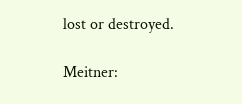lost or destroyed.

Meitner: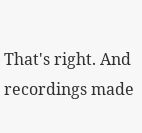That's right. And recordings made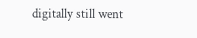digitally still went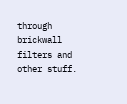through brickwall filters and other stuff.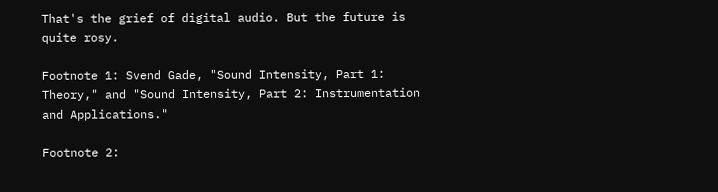That's the grief of digital audio. But the future is quite rosy.

Footnote 1: Svend Gade, "Sound Intensity, Part 1: Theory," and "Sound Intensity, Part 2: Instrumentation and Applications."

Footnote 2: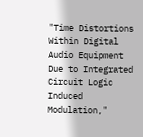"Time Distortions Within Digital Audio Equipment Due to Integrated Circuit Logic Induced Modulation,"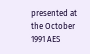presented at the October 1991 AES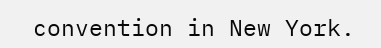convention in New York.